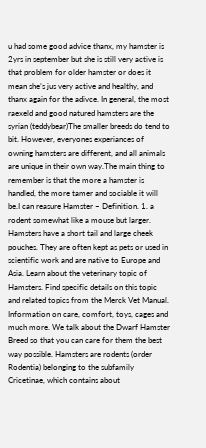u had some good advice thanx, my hamster is 2yrs in september but she is still very active is that problem for older hamster or does it mean she’s jus very active and healthy, and thanx again for the adivce. In general, the most raexeld and good natured hamsters are the syrian (teddybear)The smaller breeds do tend to bit. However, everyones experiances of owning hamsters are different, and all animals are unique in their own way.The main thing to remember is that the more a hamster is handled, the more tamer and sociable it will be.I can reasure Hamster – Definition. 1. a rodent somewhat like a mouse but larger. Hamsters have a short tail and large cheek pouches. They are often kept as pets or used in scientific work and are native to Europe and Asia. Learn about the veterinary topic of Hamsters. Find specific details on this topic and related topics from the Merck Vet Manual. Information on care, comfort, toys, cages and much more. We talk about the Dwarf Hamster Breed so that you can care for them the best way possible. Hamsters are rodents (order Rodentia) belonging to the subfamily Cricetinae, which contains about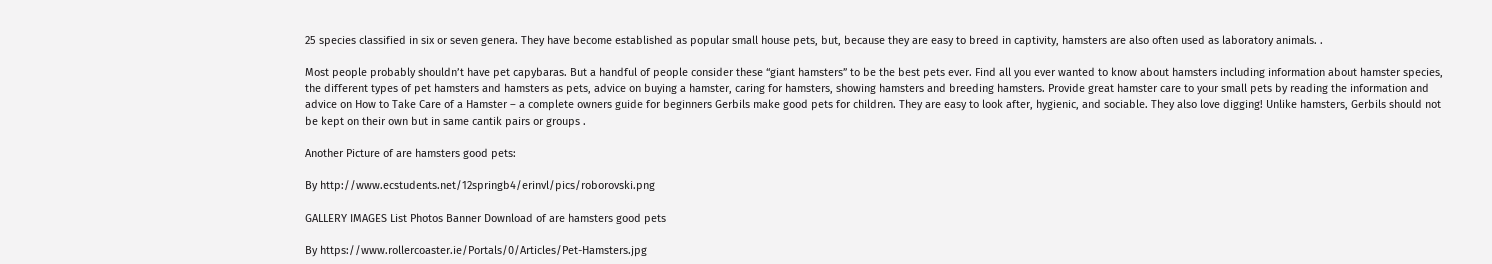25 species classified in six or seven genera. They have become established as popular small house pets, but, because they are easy to breed in captivity, hamsters are also often used as laboratory animals. .

Most people probably shouldn’t have pet capybaras. But a handful of people consider these “giant hamsters” to be the best pets ever. Find all you ever wanted to know about hamsters including information about hamster species, the different types of pet hamsters and hamsters as pets, advice on buying a hamster, caring for hamsters, showing hamsters and breeding hamsters. Provide great hamster care to your small pets by reading the information and advice on How to Take Care of a Hamster – a complete owners guide for beginners Gerbils make good pets for children. They are easy to look after, hygienic, and sociable. They also love digging! Unlike hamsters, Gerbils should not be kept on their own but in same cantik pairs or groups .

Another Picture of are hamsters good pets:

By http://www.ecstudents.net/12springb4/erinvl/pics/roborovski.png

GALLERY IMAGES List Photos Banner Download of are hamsters good pets

By https://www.rollercoaster.ie/Portals/0/Articles/Pet-Hamsters.jpg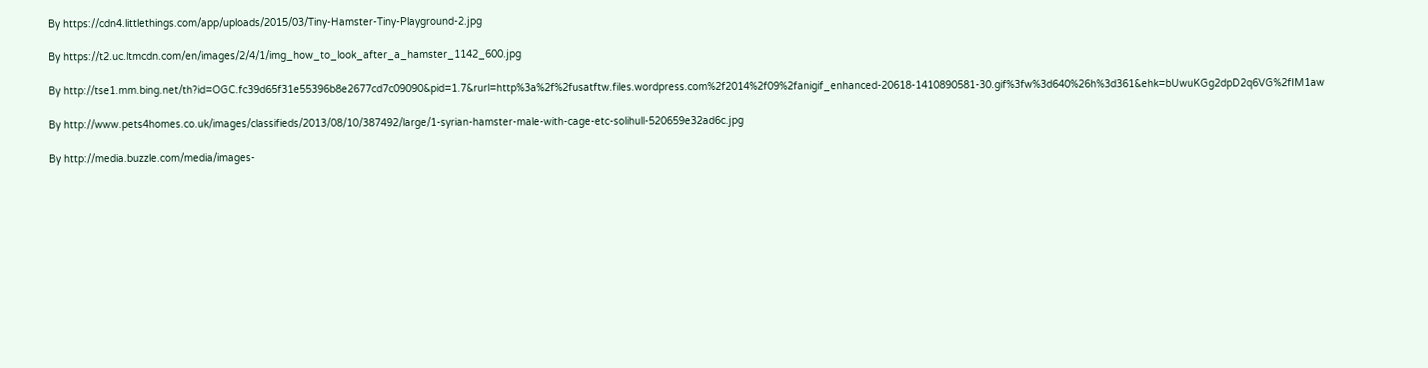By https://cdn4.littlethings.com/app/uploads/2015/03/Tiny-Hamster-Tiny-Playground-2.jpg

By https://t2.uc.ltmcdn.com/en/images/2/4/1/img_how_to_look_after_a_hamster_1142_600.jpg

By http://tse1.mm.bing.net/th?id=OGC.fc39d65f31e55396b8e2677cd7c09090&pid=1.7&rurl=http%3a%2f%2fusatftw.files.wordpress.com%2f2014%2f09%2fanigif_enhanced-20618-1410890581-30.gif%3fw%3d640%26h%3d361&ehk=bUwuKGg2dpD2q6VG%2fIM1aw

By http://www.pets4homes.co.uk/images/classifieds/2013/08/10/387492/large/1-syrian-hamster-male-with-cage-etc-solihull-520659e32ad6c.jpg

By http://media.buzzle.com/media/images-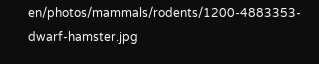en/photos/mammals/rodents/1200-4883353-dwarf-hamster.jpg